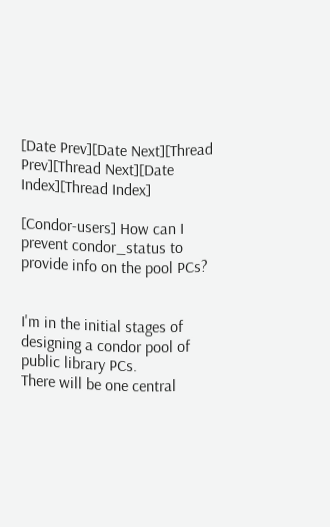[Date Prev][Date Next][Thread Prev][Thread Next][Date Index][Thread Index]

[Condor-users] How can I prevent condor_status to provide info on the pool PCs?


I'm in the initial stages of designing a condor pool of public library PCs.
There will be one central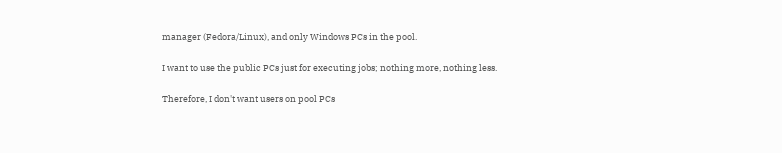manager (Fedora/Linux), and only Windows PCs in the pool.

I want to use the public PCs just for executing jobs; nothing more, nothing less.

Therefore, I don't want users on pool PCs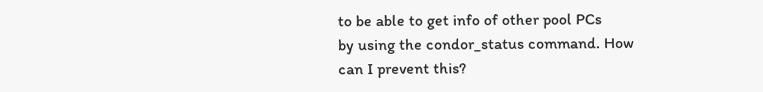to be able to get info of other pool PCs
by using the condor_status command. How can I prevent this?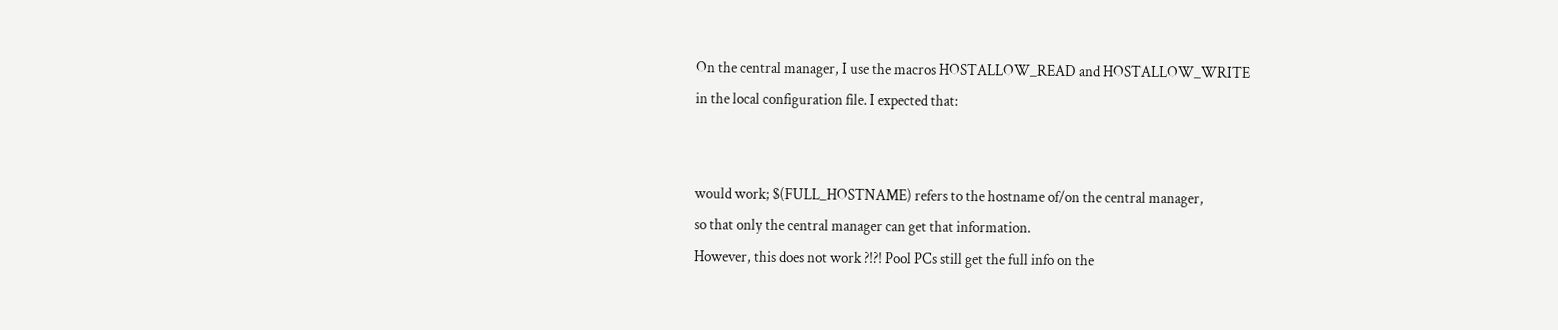On the central manager, I use the macros HOSTALLOW_READ and HOSTALLOW_WRITE
in the local configuration file. I expected that:


would work; $(FULL_HOSTNAME) refers to the hostname of/on the central manager,
so that only the central manager can get that information.
However, this does not work ?!?! Pool PCs still get the full info on the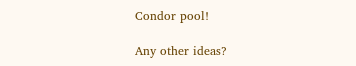Condor pool!

Any other ideas?